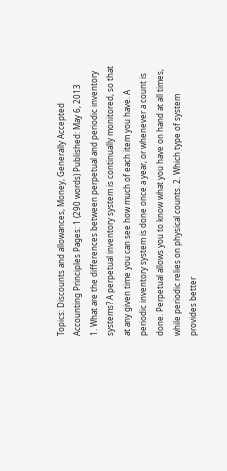Topics: Discounts and allowances, Money, Generally Accepted Accounting Principles Pages: 1 (290 words) Published: May 6, 2013
1. What are the differences between perpetual and periodic inventory systems? A perpetual inventory system is continually monitored, so that at any given time you can see how much of each item you have. A periodic inventory system is done once a year, or whenever a count is done. Perpetual allows you to know what you have on hand at all times, while periodic relies on physical counts. 2. Which type of system provides better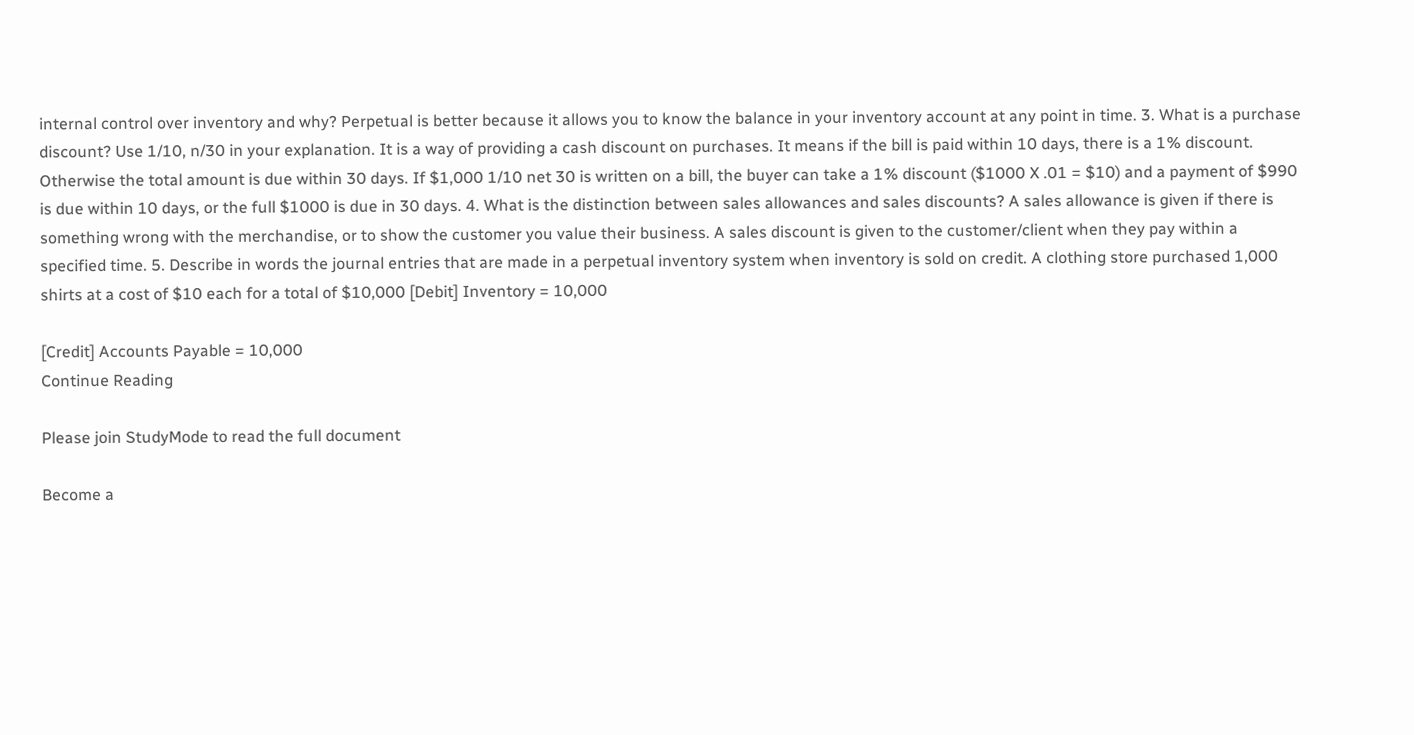internal control over inventory and why? Perpetual is better because it allows you to know the balance in your inventory account at any point in time. 3. What is a purchase discount? Use 1/10, n/30 in your explanation. It is a way of providing a cash discount on purchases. It means if the bill is paid within 10 days, there is a 1% discount. Otherwise the total amount is due within 30 days. If $1,000 1/10 net 30 is written on a bill, the buyer can take a 1% discount ($1000 X .01 = $10) and a payment of $990 is due within 10 days, or the full $1000 is due in 30 days. 4. What is the distinction between sales allowances and sales discounts? A sales allowance is given if there is something wrong with the merchandise, or to show the customer you value their business. A sales discount is given to the customer/client when they pay within a specified time. 5. Describe in words the journal entries that are made in a perpetual inventory system when inventory is sold on credit. A clothing store purchased 1,000 shirts at a cost of $10 each for a total of $10,000 [Debit] Inventory = 10,000

[Credit] Accounts Payable = 10,000
Continue Reading

Please join StudyMode to read the full document

Become a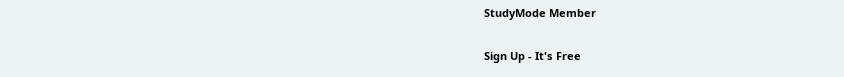StudyMode Member

Sign Up - It's Free